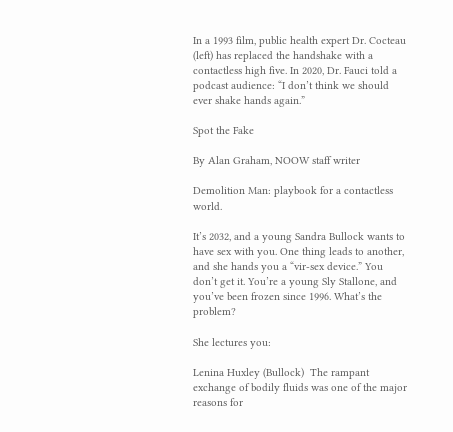In a 1993 film, public health expert Dr. Cocteau (left) has replaced the handshake with a contactless high five. In 2020, Dr. Fauci told a podcast audience: “I don’t think we should ever shake hands again.”

Spot the Fake

By Alan Graham, NOOW staff writer

Demolition Man: playbook for a contactless world.

It’s 2032, and a young Sandra Bullock wants to have sex with you. One thing leads to another, and she hands you a “vir-sex device.” You don’t get it. You’re a young Sly Stallone, and you’ve been frozen since 1996. What’s the problem?

She lectures you:

Lenina Huxley (Bullock)  The rampant exchange of bodily fluids was one of the major reasons for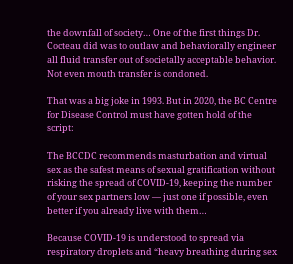the downfall of society… One of the first things Dr. Cocteau did was to outlaw and behaviorally engineer all fluid transfer out of societally acceptable behavior. Not even mouth transfer is condoned.

That was a big joke in 1993. But in 2020, the BC Centre for Disease Control must have gotten hold of the script:

The BCCDC recommends masturbation and virtual sex as the safest means of sexual gratification without risking the spread of COVID-19, keeping the number of your sex partners low — just one if possible, even better if you already live with them…

Because COVID-19 is understood to spread via respiratory droplets and “heavy breathing during sex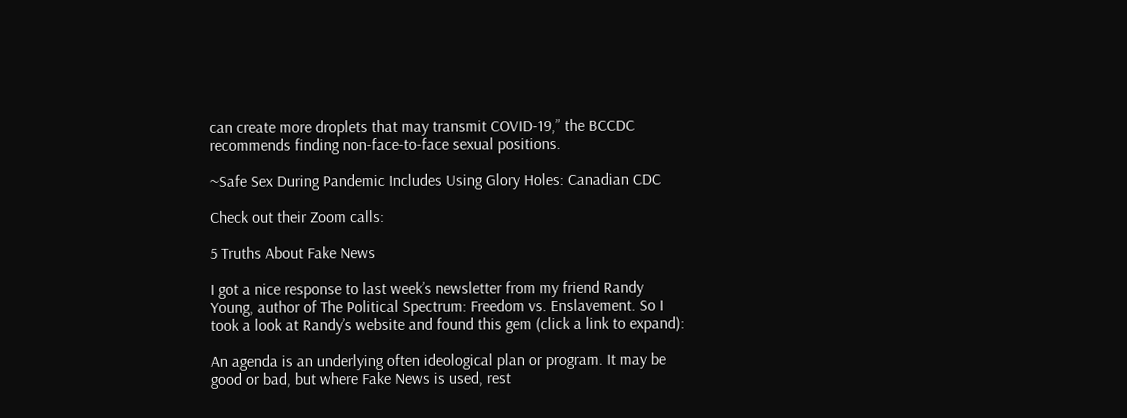can create more droplets that may transmit COVID-19,” the BCCDC recommends finding non-face-to-face sexual positions.

~Safe Sex During Pandemic Includes Using Glory Holes: Canadian CDC

Check out their Zoom calls:

5 Truths About Fake News

I got a nice response to last week’s newsletter from my friend Randy Young, author of The Political Spectrum: Freedom vs. Enslavement. So I took a look at Randy’s website and found this gem (click a link to expand):

An agenda is an underlying often ideological plan or program. It may be good or bad, but where Fake News is used, rest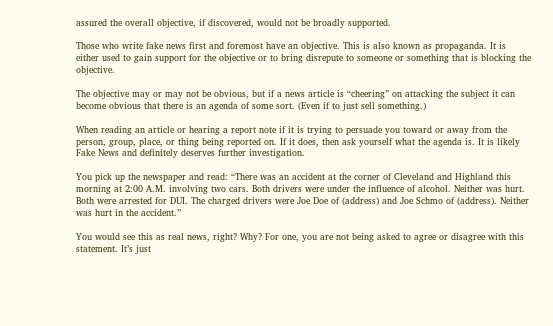assured the overall objective, if discovered, would not be broadly supported.

Those who write fake news first and foremost have an objective. This is also known as propaganda. It is either used to gain support for the objective or to bring disrepute to someone or something that is blocking the objective.

The objective may or may not be obvious, but if a news article is “cheering” on attacking the subject it can become obvious that there is an agenda of some sort. (Even if to just sell something.)

When reading an article or hearing a report note if it is trying to persuade you toward or away from the person, group, place, or thing being reported on. If it does, then ask yourself what the agenda is. It is likely Fake News and definitely deserves further investigation.

You pick up the newspaper and read: “There was an accident at the corner of Cleveland and Highland this morning at 2:00 A.M. involving two cars. Both drivers were under the influence of alcohol. Neither was hurt. Both were arrested for DUI. The charged drivers were Joe Doe of (address) and Joe Schmo of (address). Neither was hurt in the accident.”

You would see this as real news, right? Why? For one, you are not being asked to agree or disagree with this statement. It’s just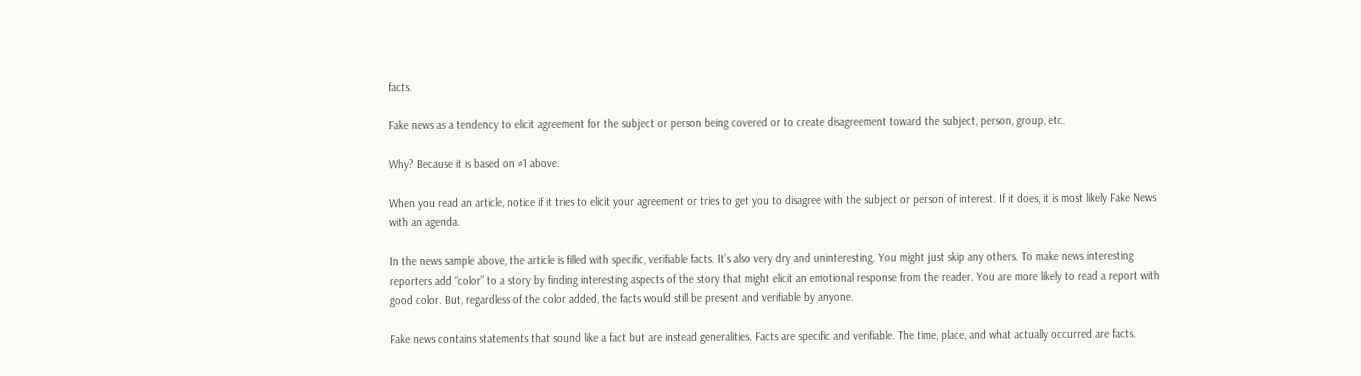facts.

Fake news as a tendency to elicit agreement for the subject or person being covered or to create disagreement toward the subject, person, group, etc.

Why? Because it is based on #1 above.

When you read an article, notice if it tries to elicit your agreement or tries to get you to disagree with the subject or person of interest. If it does, it is most likely Fake News with an agenda.

In the news sample above, the article is filled with specific, verifiable facts. It’s also very dry and uninteresting. You might just skip any others. To make news interesting reporters add “color” to a story by finding interesting aspects of the story that might elicit an emotional response from the reader. You are more likely to read a report with good color. But, regardless of the color added, the facts would still be present and verifiable by anyone.

Fake news contains statements that sound like a fact but are instead generalities. Facts are specific and verifiable. The time, place, and what actually occurred are facts.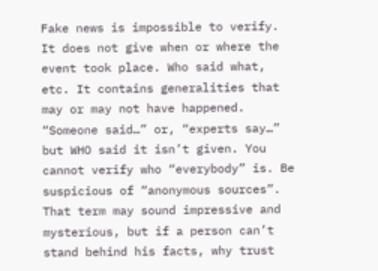Fake news is impossible to verify. It does not give when or where the event took place. Who said what, etc. It contains generalities that may or may not have happened. “Someone said…” or, “experts say…” but WHO said it isn’t given. You cannot verify who “everybody” is. Be suspicious of “anonymous sources”. That term may sound impressive and mysterious, but if a person can’t stand behind his facts, why trust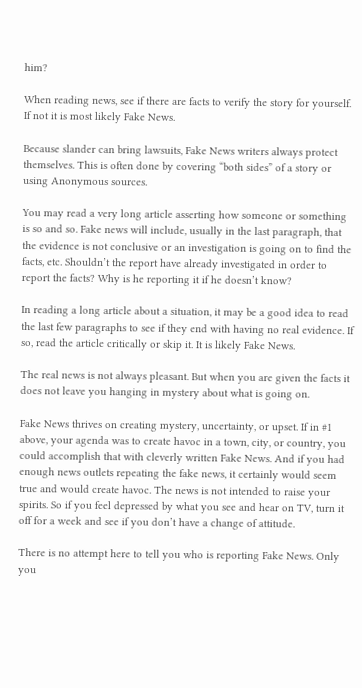him?

When reading news, see if there are facts to verify the story for yourself. If not it is most likely Fake News.

Because slander can bring lawsuits, Fake News writers always protect themselves. This is often done by covering “both sides” of a story or using Anonymous sources.

You may read a very long article asserting how someone or something is so and so. Fake news will include, usually in the last paragraph, that the evidence is not conclusive or an investigation is going on to find the facts, etc. Shouldn’t the report have already investigated in order to report the facts? Why is he reporting it if he doesn’t know?

In reading a long article about a situation, it may be a good idea to read the last few paragraphs to see if they end with having no real evidence. If so, read the article critically or skip it. It is likely Fake News.

The real news is not always pleasant. But when you are given the facts it does not leave you hanging in mystery about what is going on.

Fake News thrives on creating mystery, uncertainty, or upset. If in #1 above, your agenda was to create havoc in a town, city, or country, you could accomplish that with cleverly written Fake News. And if you had enough news outlets repeating the fake news, it certainly would seem true and would create havoc. The news is not intended to raise your spirits. So if you feel depressed by what you see and hear on TV, turn it off for a week and see if you don’t have a change of attitude.

There is no attempt here to tell you who is reporting Fake News. Only you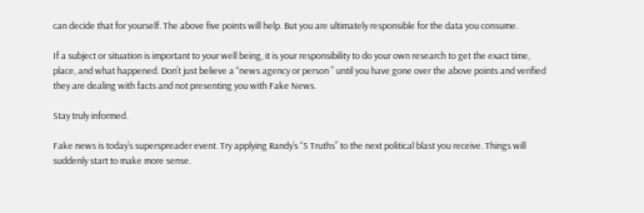can decide that for yourself. The above five points will help. But you are ultimately responsible for the data you consume.

If a subject or situation is important to your well being, it is your responsibility to do your own research to get the exact time, place, and what happened. Don’t just believe a “news agency or person ” until you have gone over the above points and verified they are dealing with facts and not presenting you with Fake News.

Stay truly informed.

Fake news is today’s superspreader event. Try applying Randy’s “5 Truths” to the next political blast you receive. Things will suddenly start to make more sense.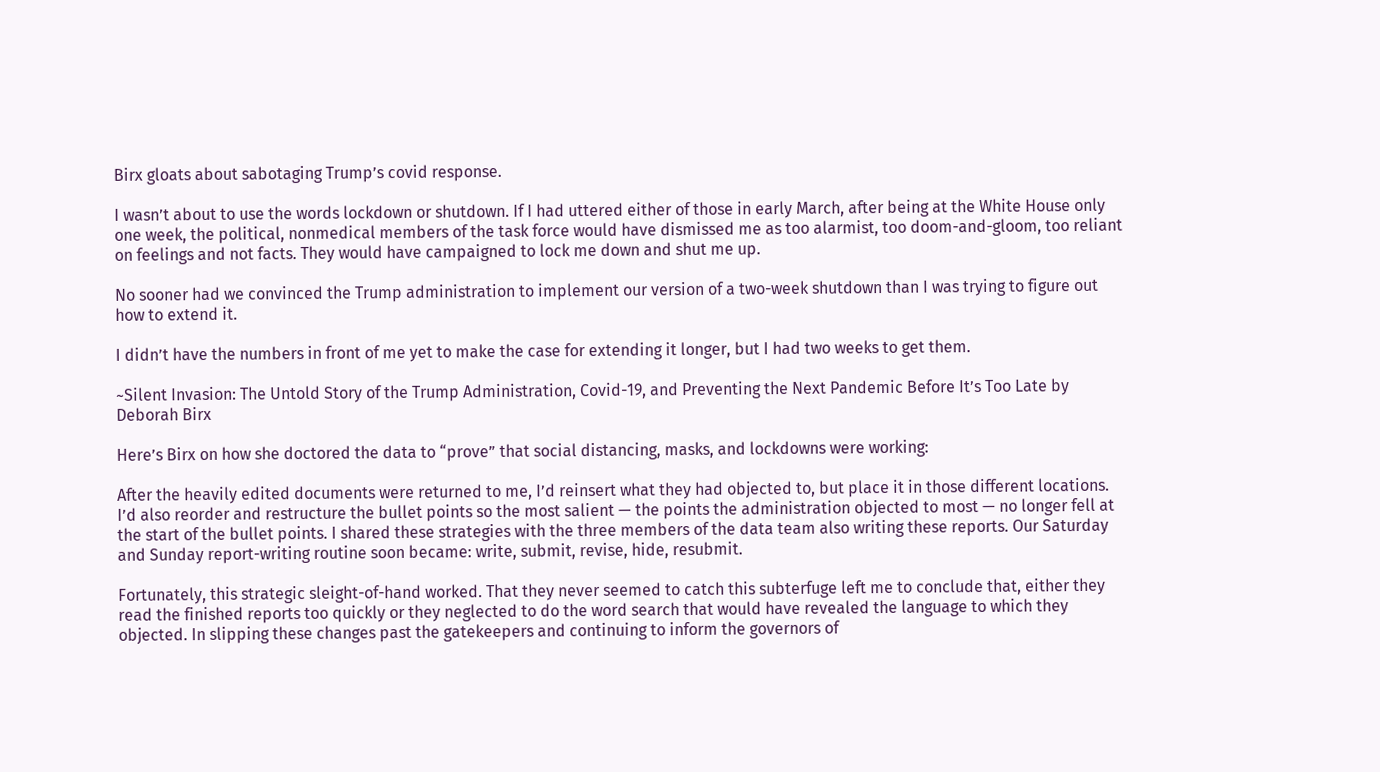Birx gloats about sabotaging Trump’s covid response.

I wasn’t about to use the words lockdown or shutdown. If I had uttered either of those in early March, after being at the White House only one week, the political, nonmedical members of the task force would have dismissed me as too alarmist, too doom-and-gloom, too reliant on feelings and not facts. They would have campaigned to lock me down and shut me up.

No sooner had we convinced the Trump administration to implement our version of a two-week shutdown than I was trying to figure out how to extend it.

I didn’t have the numbers in front of me yet to make the case for extending it longer, but I had two weeks to get them.

~Silent Invasion: The Untold Story of the Trump Administration, Covid-19, and Preventing the Next Pandemic Before It’s Too Late by Deborah Birx

Here’s Birx on how she doctored the data to “prove” that social distancing, masks, and lockdowns were working:

After the heavily edited documents were returned to me, I’d reinsert what they had objected to, but place it in those different locations. I’d also reorder and restructure the bullet points so the most salient — the points the administration objected to most — no longer fell at the start of the bullet points. I shared these strategies with the three members of the data team also writing these reports. Our Saturday and Sunday report-writing routine soon became: write, submit, revise, hide, resubmit.

Fortunately, this strategic sleight-of-hand worked. That they never seemed to catch this subterfuge left me to conclude that, either they read the finished reports too quickly or they neglected to do the word search that would have revealed the language to which they objected. In slipping these changes past the gatekeepers and continuing to inform the governors of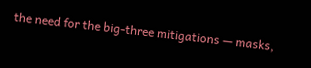the need for the big-three mitigations — masks,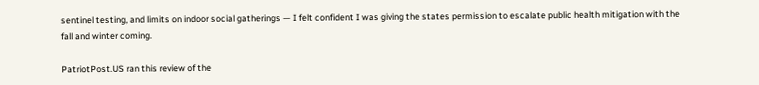sentinel testing, and limits on indoor social gatherings — I felt confident I was giving the states permission to escalate public health mitigation with the fall and winter coming.

PatriotPost.US ran this review of the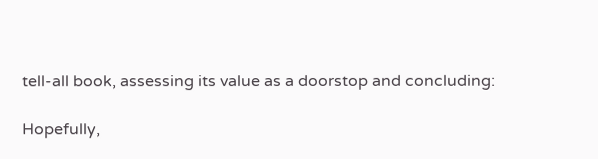tell-all book, assessing its value as a doorstop and concluding:

Hopefully,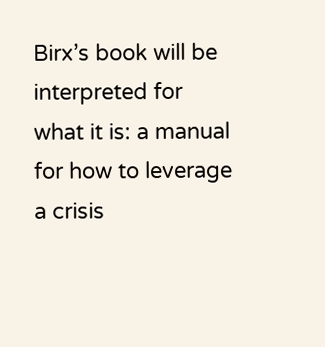Birx’s book will be interpreted for what it is: a manual for how to leverage a crisis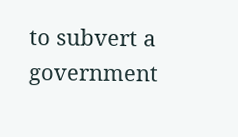to subvert a government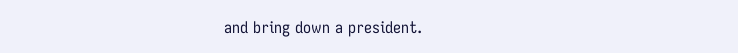and bring down a president.